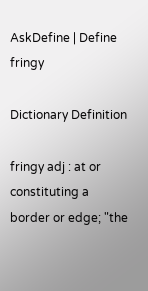AskDefine | Define fringy

Dictionary Definition

fringy adj : at or constituting a border or edge; "the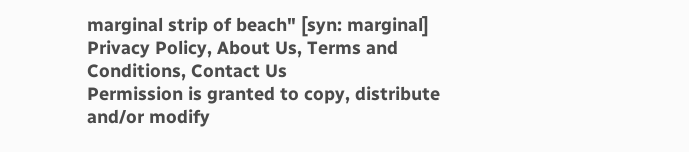marginal strip of beach" [syn: marginal]
Privacy Policy, About Us, Terms and Conditions, Contact Us
Permission is granted to copy, distribute and/or modify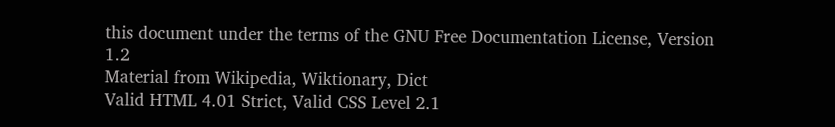this document under the terms of the GNU Free Documentation License, Version 1.2
Material from Wikipedia, Wiktionary, Dict
Valid HTML 4.01 Strict, Valid CSS Level 2.1